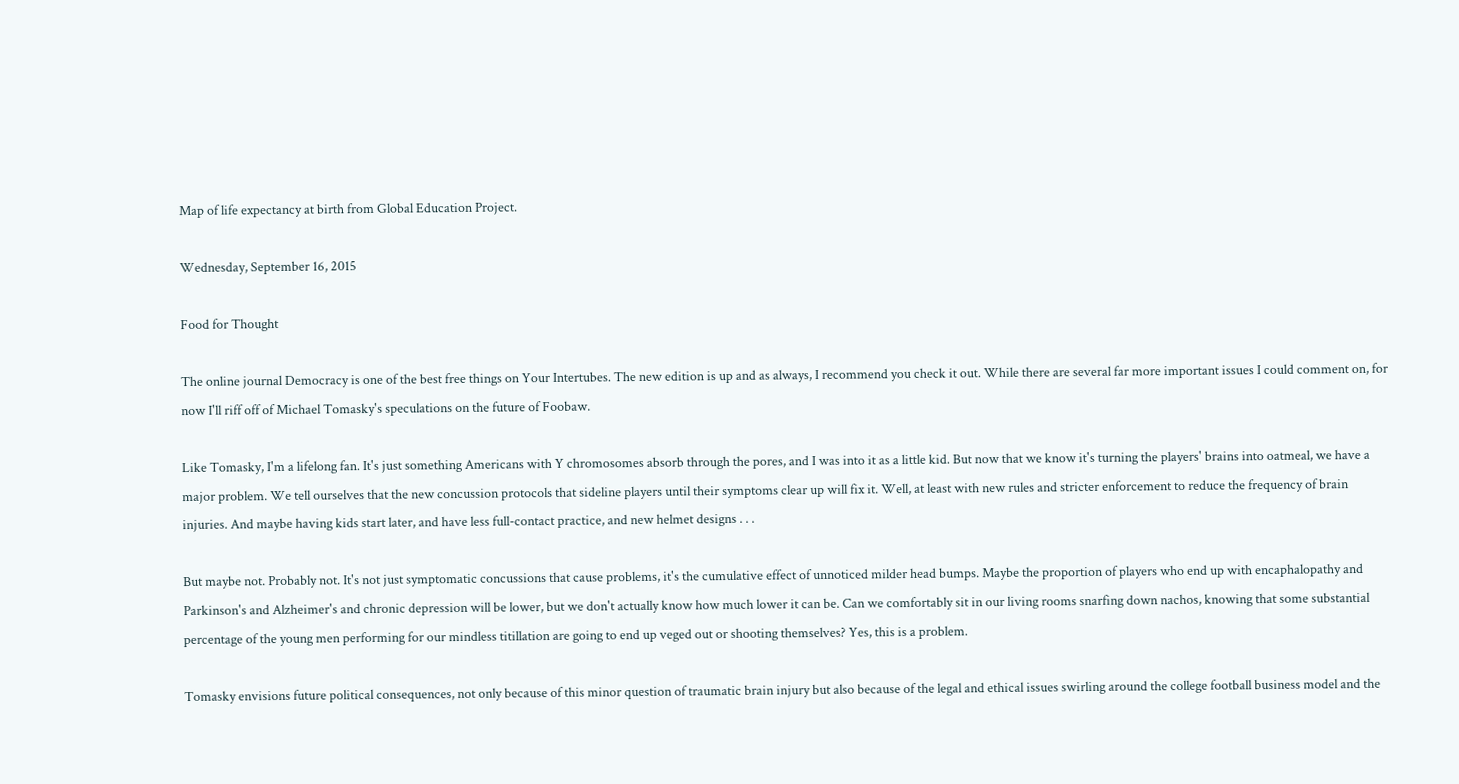Map of life expectancy at birth from Global Education Project.

Wednesday, September 16, 2015

Food for Thought

The online journal Democracy is one of the best free things on Your Intertubes. The new edition is up and as always, I recommend you check it out. While there are several far more important issues I could comment on, for now I'll riff off of Michael Tomasky's speculations on the future of Foobaw.

Like Tomasky, I'm a lifelong fan. It's just something Americans with Y chromosomes absorb through the pores, and I was into it as a little kid. But now that we know it's turning the players' brains into oatmeal, we have a major problem. We tell ourselves that the new concussion protocols that sideline players until their symptoms clear up will fix it. Well, at least with new rules and stricter enforcement to reduce the frequency of brain injuries. And maybe having kids start later, and have less full-contact practice, and new helmet designs . . .

But maybe not. Probably not. It's not just symptomatic concussions that cause problems, it's the cumulative effect of unnoticed milder head bumps. Maybe the proportion of players who end up with encaphalopathy and Parkinson's and Alzheimer's and chronic depression will be lower, but we don't actually know how much lower it can be. Can we comfortably sit in our living rooms snarfing down nachos, knowing that some substantial percentage of the young men performing for our mindless titillation are going to end up veged out or shooting themselves? Yes, this is a problem.

Tomasky envisions future political consequences, not only because of this minor question of traumatic brain injury but also because of the legal and ethical issues swirling around the college football business model and the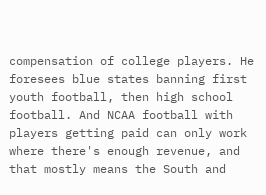compensation of college players. He foresees blue states banning first youth football, then high school football. And NCAA football with players getting paid can only work where there's enough revenue, and that mostly means the South and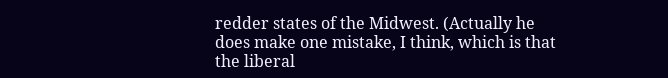redder states of the Midwest. (Actually he does make one mistake, I think, which is that the liberal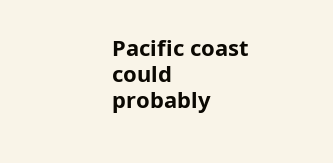Pacific coast could probably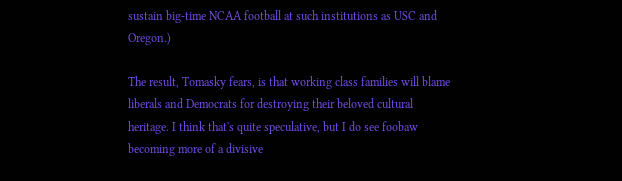sustain big-time NCAA football at such institutions as USC and Oregon.)

The result, Tomasky fears, is that working class families will blame liberals and Democrats for destroying their beloved cultural heritage. I think that's quite speculative, but I do see foobaw becoming more of a divisive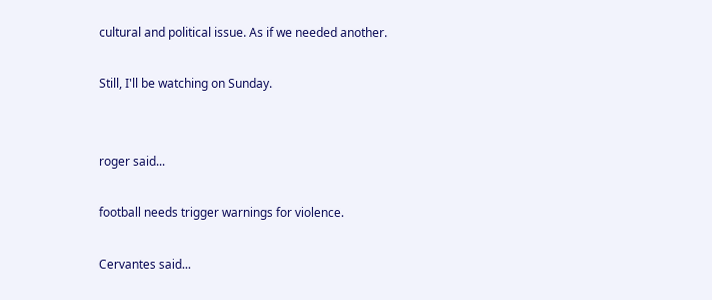cultural and political issue. As if we needed another.

Still, I'll be watching on Sunday.


roger said...

football needs trigger warnings for violence.

Cervantes said...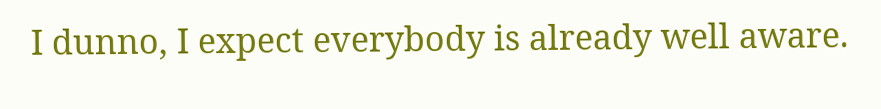I dunno, I expect everybody is already well aware.